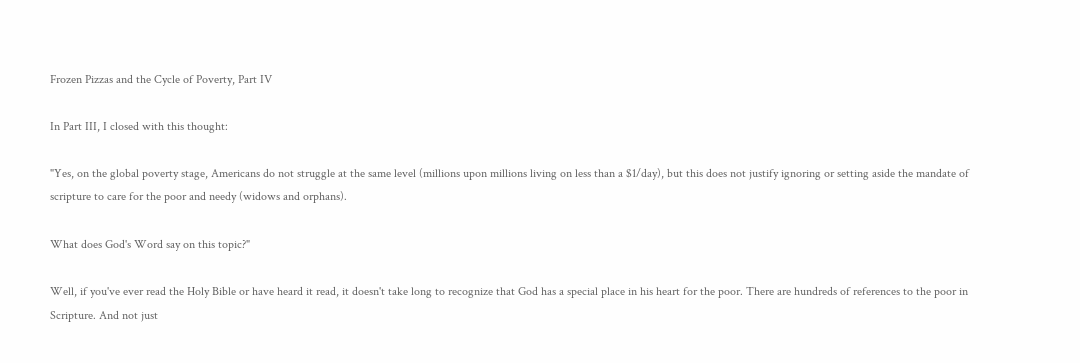Frozen Pizzas and the Cycle of Poverty, Part IV

In Part III, I closed with this thought:

"Yes, on the global poverty stage, Americans do not struggle at the same level (millions upon millions living on less than a $1/day), but this does not justify ignoring or setting aside the mandate of scripture to care for the poor and needy (widows and orphans).

What does God's Word say on this topic?"

Well, if you've ever read the Holy Bible or have heard it read, it doesn't take long to recognize that God has a special place in his heart for the poor. There are hundreds of references to the poor in Scripture. And not just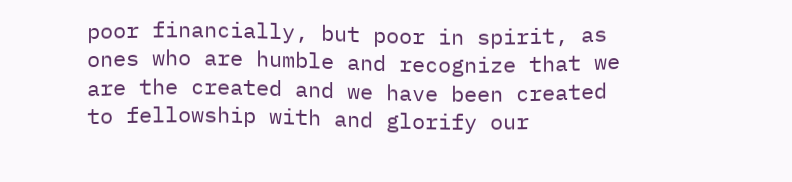poor financially, but poor in spirit, as ones who are humble and recognize that we are the created and we have been created to fellowship with and glorify our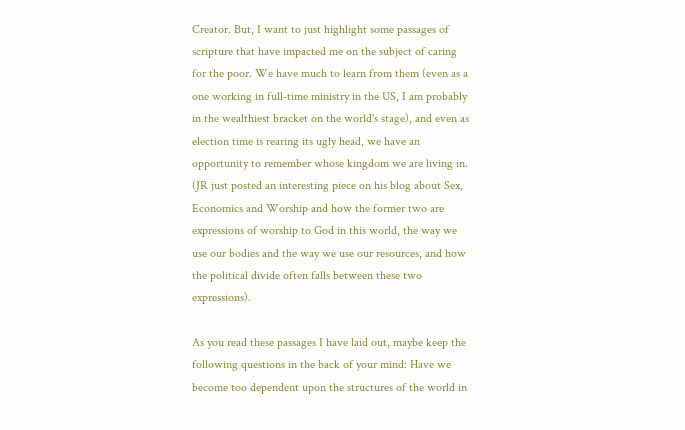Creator. But, I want to just highlight some passages of scripture that have impacted me on the subject of caring for the poor. We have much to learn from them (even as a one working in full-time ministry in the US, I am probably in the wealthiest bracket on the world's stage), and even as election time is rearing its ugly head, we have an opportunity to remember whose kingdom we are living in. (JR just posted an interesting piece on his blog about Sex, Economics and Worship and how the former two are expressions of worship to God in this world, the way we use our bodies and the way we use our resources, and how the political divide often falls between these two expressions).

As you read these passages I have laid out, maybe keep the following questions in the back of your mind: Have we become too dependent upon the structures of the world in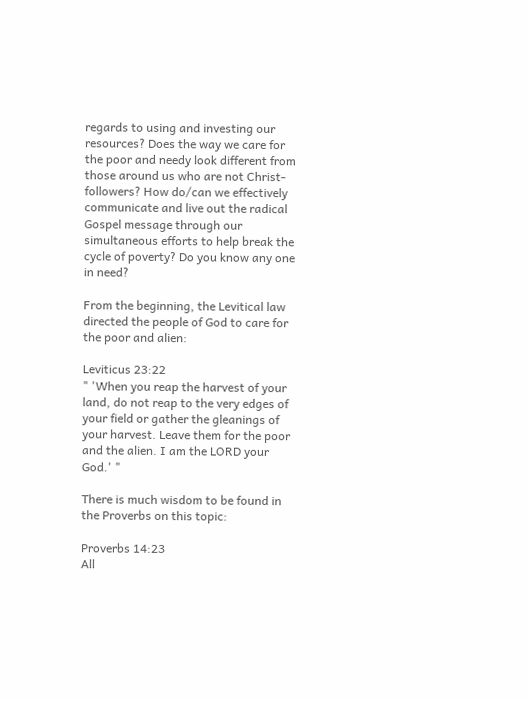regards to using and investing our resources? Does the way we care for the poor and needy look different from those around us who are not Christ-followers? How do/can we effectively communicate and live out the radical Gospel message through our simultaneous efforts to help break the cycle of poverty? Do you know any one in need?

From the beginning, the Levitical law directed the people of God to care for the poor and alien:

Leviticus 23:22
" 'When you reap the harvest of your land, do not reap to the very edges of your field or gather the gleanings of your harvest. Leave them for the poor and the alien. I am the LORD your God.' "

There is much wisdom to be found in the Proverbs on this topic:

Proverbs 14:23
All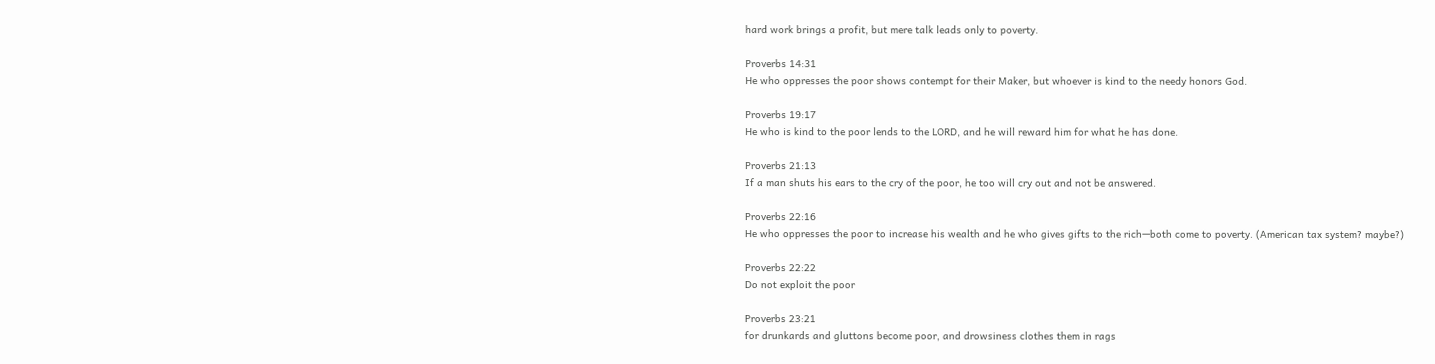hard work brings a profit, but mere talk leads only to poverty.

Proverbs 14:31
He who oppresses the poor shows contempt for their Maker, but whoever is kind to the needy honors God.

Proverbs 19:17
He who is kind to the poor lends to the LORD, and he will reward him for what he has done.

Proverbs 21:13
If a man shuts his ears to the cry of the poor, he too will cry out and not be answered.

Proverbs 22:16
He who oppresses the poor to increase his wealth and he who gives gifts to the rich—both come to poverty. (American tax system? maybe?)

Proverbs 22:22
Do not exploit the poor

Proverbs 23:21
for drunkards and gluttons become poor, and drowsiness clothes them in rags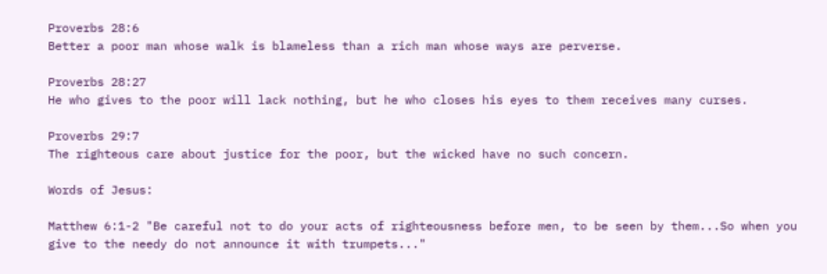Proverbs 28:6
Better a poor man whose walk is blameless than a rich man whose ways are perverse.

Proverbs 28:27
He who gives to the poor will lack nothing, but he who closes his eyes to them receives many curses.

Proverbs 29:7
The righteous care about justice for the poor, but the wicked have no such concern.

Words of Jesus:

Matthew 6:1-2 "Be careful not to do your acts of righteousness before men, to be seen by them...So when you give to the needy do not announce it with trumpets..."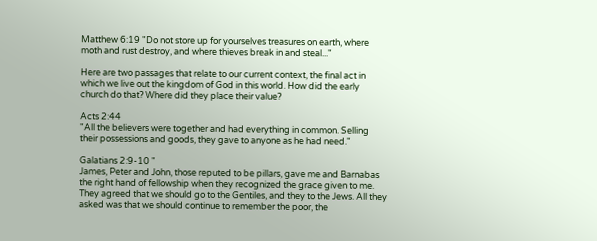Matthew 6:19 "Do not store up for yourselves treasures on earth, where moth and rust destroy, and where thieves break in and steal..."

Here are two passages that relate to our current context, the final act in which we live out the kingdom of God in this world. How did the early church do that? Where did they place their value?

Acts 2:44
"All the believers were together and had everything in common. Selling their possessions and goods, they gave to anyone as he had need."

Galatians 2:9-10 "
James, Peter and John, those reputed to be pillars, gave me and Barnabas the right hand of fellowship when they recognized the grace given to me. They agreed that we should go to the Gentiles, and they to the Jews. All they asked was that we should continue to remember the poor, the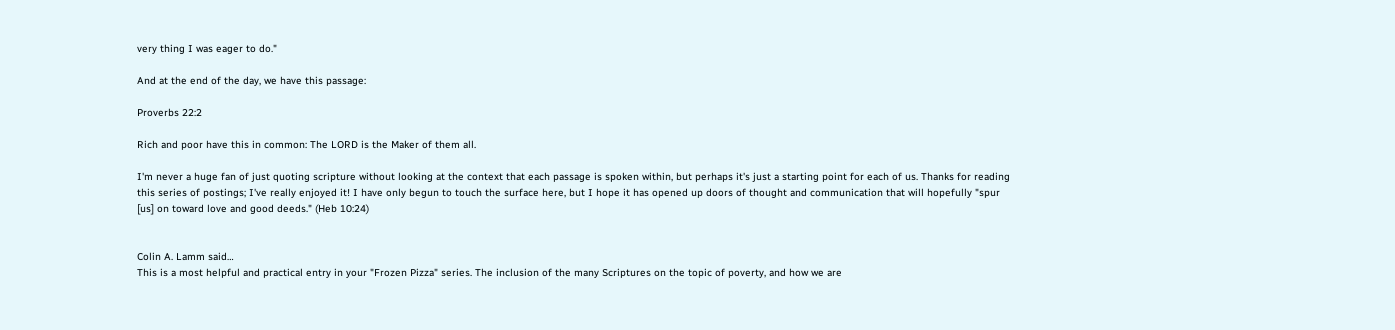very thing I was eager to do."

And at the end of the day, we have this passage:

Proverbs 22:2

Rich and poor have this in common: The LORD is the Maker of them all.

I'm never a huge fan of just quoting scripture without looking at the context that each passage is spoken within, but perhaps it's just a starting point for each of us. Thanks for reading this series of postings; I've really enjoyed it! I have only begun to touch the surface here, but I hope it has opened up doors of thought and communication that will hopefully "spur [us] on toward love and good deeds." (Heb 10:24)


Colin A. Lamm said…
This is a most helpful and practical entry in your "Frozen Pizza" series. The inclusion of the many Scriptures on the topic of poverty, and how we are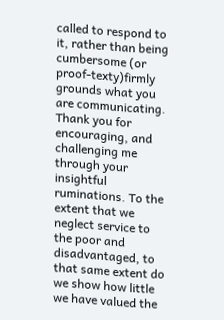called to respond to it, rather than being cumbersome (or proof-texty)firmly grounds what you are communicating. Thank you for encouraging, and challenging me through your insightful ruminations. To the extent that we neglect service to the poor and disadvantaged, to that same extent do we show how little we have valued the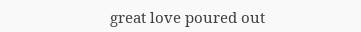great love poured out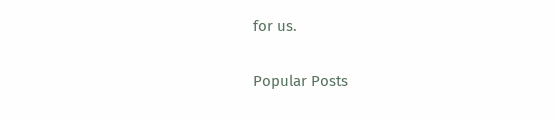for us.

Popular Posts